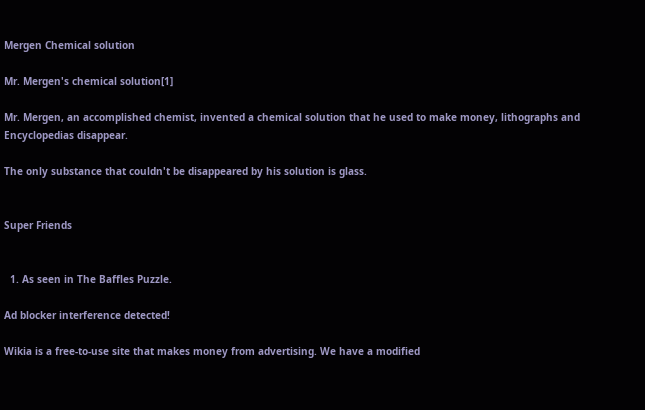Mergen Chemical solution

Mr. Mergen's chemical solution[1]

Mr. Mergen, an accomplished chemist, invented a chemical solution that he used to make money, lithographs and Encyclopedias disappear.

The only substance that couldn't be disappeared by his solution is glass.


Super Friends


  1. As seen in The Baffles Puzzle.

Ad blocker interference detected!

Wikia is a free-to-use site that makes money from advertising. We have a modified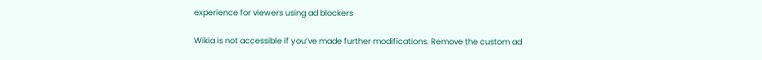experience for viewers using ad blockers

Wikia is not accessible if you’ve made further modifications. Remove the custom ad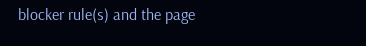blocker rule(s) and the page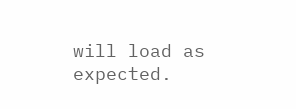will load as expected.